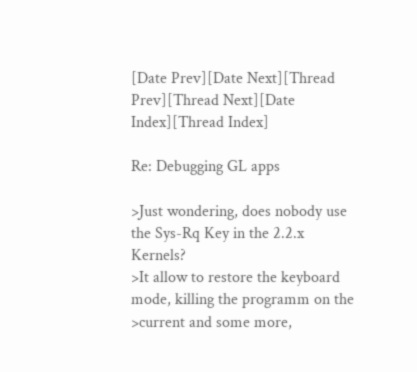[Date Prev][Date Next][Thread Prev][Thread Next][Date Index][Thread Index]

Re: Debugging GL apps

>Just wondering, does nobody use the Sys-Rq Key in the 2.2.x Kernels?
>It allow to restore the keyboard mode, killing the programm on the
>current and some more,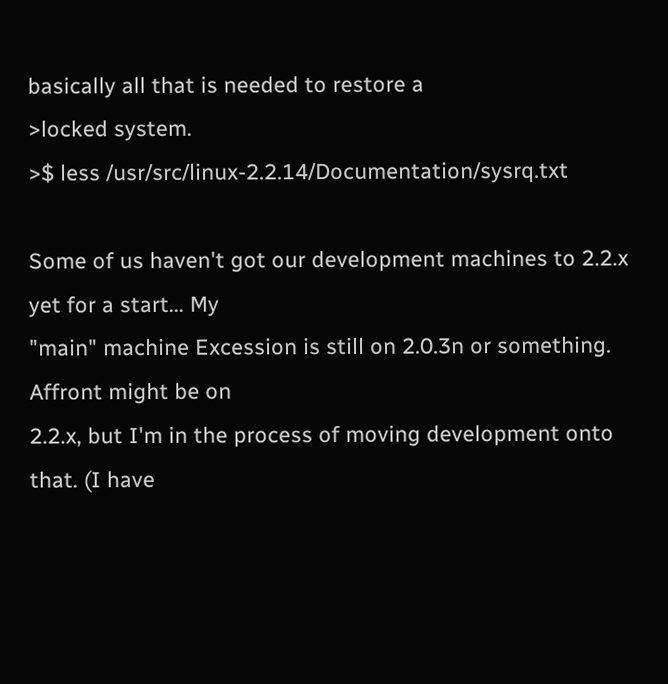basically all that is needed to restore a
>locked system.
>$ less /usr/src/linux-2.2.14/Documentation/sysrq.txt

Some of us haven't got our development machines to 2.2.x yet for a start... My
"main" machine Excession is still on 2.0.3n or something. Affront might be on
2.2.x, but I'm in the process of moving development onto that. (I have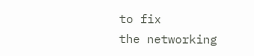to fix
the networking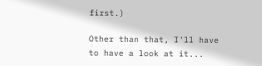first.)

Other than that, I'll have to have a look at it...